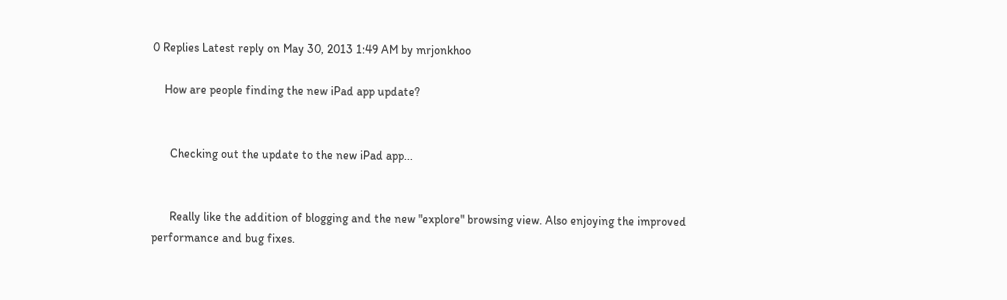0 Replies Latest reply on May 30, 2013 1:49 AM by mrjonkhoo

    How are people finding the new iPad app update?


      Checking out the update to the new iPad app...


      Really like the addition of blogging and the new "explore" browsing view. Also enjoying the improved performance and bug fixes.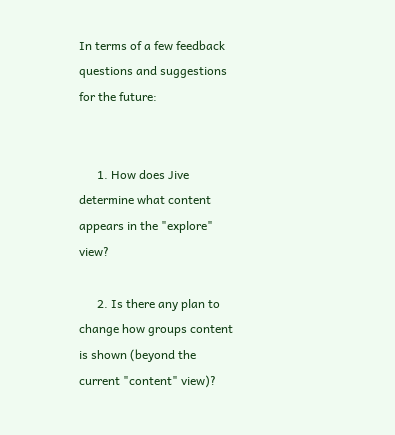In terms of a few feedback questions and suggestions for the future:


      1. How does Jive determine what content appears in the "explore" view?

      2. Is there any plan to change how groups content is shown (beyond the current "content" view)?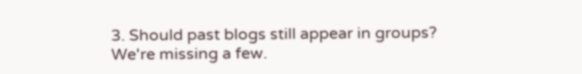3. Should past blogs still appear in groups? We're missing a few.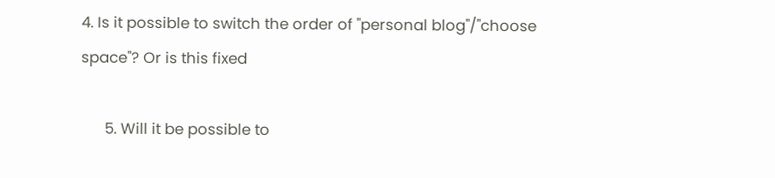4. Is it possible to switch the order of "personal blog"/"choose space"? Or is this fixed

      5. Will it be possible to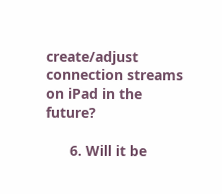create/adjust connection streams on iPad in the future?

      6. Will it be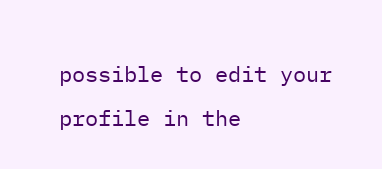possible to edit your profile in the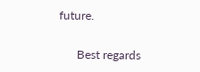future.


      Best regards